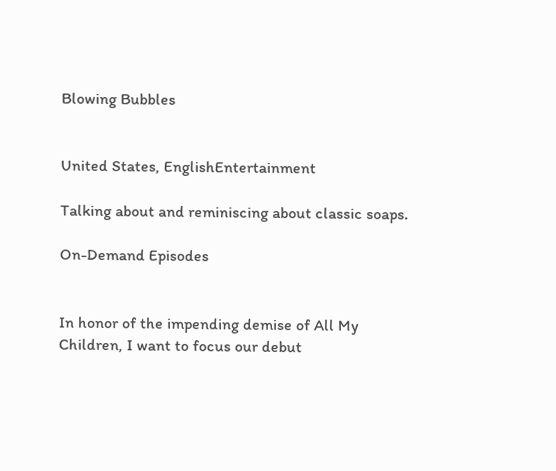Blowing Bubbles


United States, EnglishEntertainment

Talking about and reminiscing about classic soaps.

On-Demand Episodes


In honor of the impending demise of All My Children, I want to focus our debut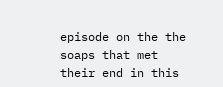episode on the the soaps that met their end in this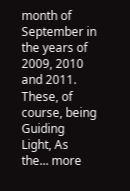month of September in the years of 2009, 2010 and 2011. These, of course, being Guiding Light, As the... more